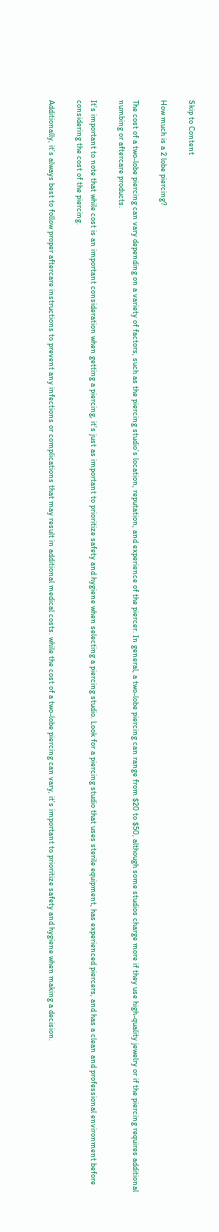Skip to Content

How much is a 2 lobe piercing?

The cost of a two-lobe piercing can vary depending on a variety of factors, such as the piercing studio’s location, reputation, and experience of the piercer. In general, a two-lobe piercing can range from $20 to $50, although some studios charge more if they use high-quality jewelry or if the piercing requires additional numbing or aftercare products.

It’s important to note that while cost is an important consideration when getting a piercing, it’s just as important to prioritize safety and hygiene when selecting a piercing studio. Look for a piercing studio that uses sterile equipment, has experienced piercers, and has a clean and professional environment before considering the cost of the piercing.

Additionally, it’s always best to follow proper aftercare instructions to prevent any infections or complications that may result in additional medical costs. while the cost of a two-lobe piercing can vary, it’s important to prioritize safety and hygiene when making a decision.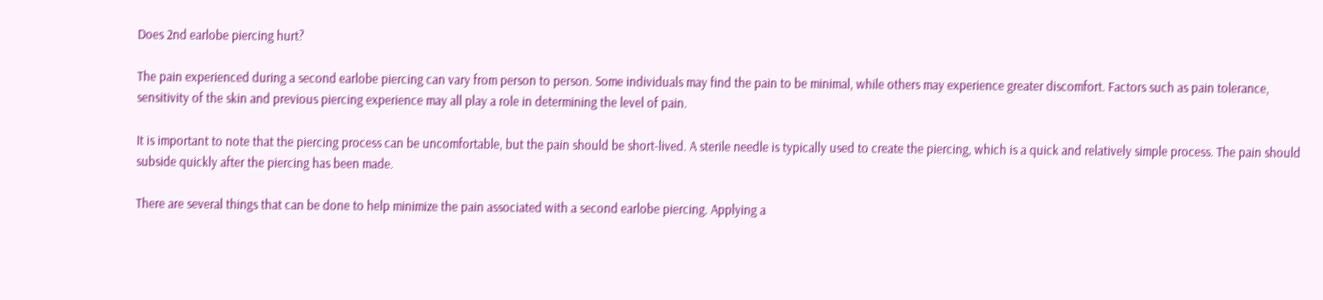Does 2nd earlobe piercing hurt?

The pain experienced during a second earlobe piercing can vary from person to person. Some individuals may find the pain to be minimal, while others may experience greater discomfort. Factors such as pain tolerance, sensitivity of the skin and previous piercing experience may all play a role in determining the level of pain.

It is important to note that the piercing process can be uncomfortable, but the pain should be short-lived. A sterile needle is typically used to create the piercing, which is a quick and relatively simple process. The pain should subside quickly after the piercing has been made.

There are several things that can be done to help minimize the pain associated with a second earlobe piercing. Applying a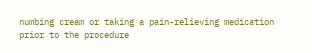numbing cream or taking a pain-relieving medication prior to the procedure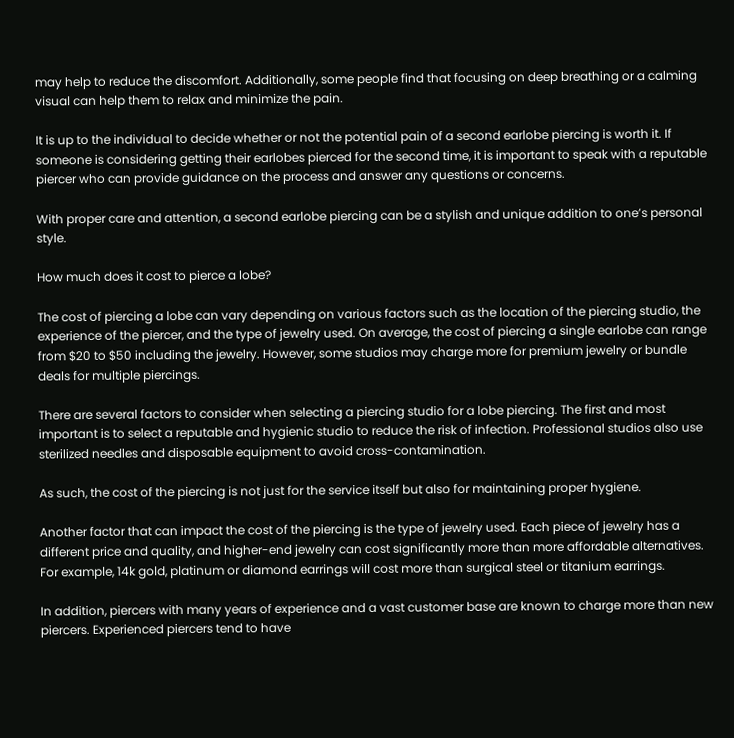may help to reduce the discomfort. Additionally, some people find that focusing on deep breathing or a calming visual can help them to relax and minimize the pain.

It is up to the individual to decide whether or not the potential pain of a second earlobe piercing is worth it. If someone is considering getting their earlobes pierced for the second time, it is important to speak with a reputable piercer who can provide guidance on the process and answer any questions or concerns.

With proper care and attention, a second earlobe piercing can be a stylish and unique addition to one’s personal style.

How much does it cost to pierce a lobe?

The cost of piercing a lobe can vary depending on various factors such as the location of the piercing studio, the experience of the piercer, and the type of jewelry used. On average, the cost of piercing a single earlobe can range from $20 to $50 including the jewelry. However, some studios may charge more for premium jewelry or bundle deals for multiple piercings.

There are several factors to consider when selecting a piercing studio for a lobe piercing. The first and most important is to select a reputable and hygienic studio to reduce the risk of infection. Professional studios also use sterilized needles and disposable equipment to avoid cross-contamination.

As such, the cost of the piercing is not just for the service itself but also for maintaining proper hygiene.

Another factor that can impact the cost of the piercing is the type of jewelry used. Each piece of jewelry has a different price and quality, and higher-end jewelry can cost significantly more than more affordable alternatives. For example, 14k gold, platinum or diamond earrings will cost more than surgical steel or titanium earrings.

In addition, piercers with many years of experience and a vast customer base are known to charge more than new piercers. Experienced piercers tend to have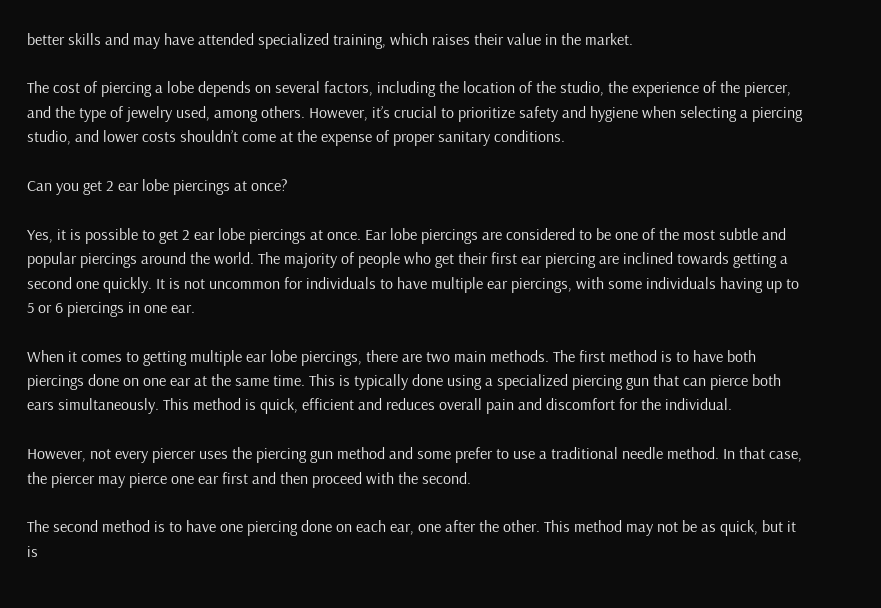better skills and may have attended specialized training, which raises their value in the market.

The cost of piercing a lobe depends on several factors, including the location of the studio, the experience of the piercer, and the type of jewelry used, among others. However, it’s crucial to prioritize safety and hygiene when selecting a piercing studio, and lower costs shouldn’t come at the expense of proper sanitary conditions.

Can you get 2 ear lobe piercings at once?

Yes, it is possible to get 2 ear lobe piercings at once. Ear lobe piercings are considered to be one of the most subtle and popular piercings around the world. The majority of people who get their first ear piercing are inclined towards getting a second one quickly. It is not uncommon for individuals to have multiple ear piercings, with some individuals having up to 5 or 6 piercings in one ear.

When it comes to getting multiple ear lobe piercings, there are two main methods. The first method is to have both piercings done on one ear at the same time. This is typically done using a specialized piercing gun that can pierce both ears simultaneously. This method is quick, efficient and reduces overall pain and discomfort for the individual.

However, not every piercer uses the piercing gun method and some prefer to use a traditional needle method. In that case, the piercer may pierce one ear first and then proceed with the second.

The second method is to have one piercing done on each ear, one after the other. This method may not be as quick, but it is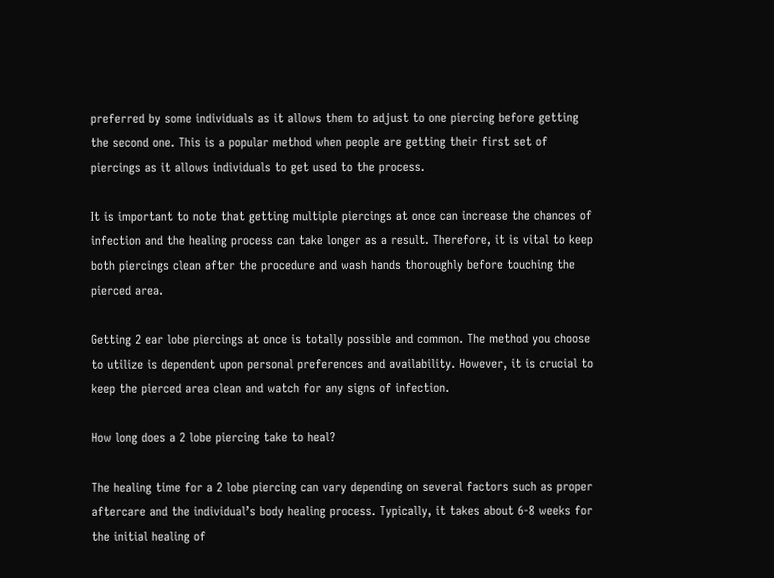preferred by some individuals as it allows them to adjust to one piercing before getting the second one. This is a popular method when people are getting their first set of piercings as it allows individuals to get used to the process.

It is important to note that getting multiple piercings at once can increase the chances of infection and the healing process can take longer as a result. Therefore, it is vital to keep both piercings clean after the procedure and wash hands thoroughly before touching the pierced area.

Getting 2 ear lobe piercings at once is totally possible and common. The method you choose to utilize is dependent upon personal preferences and availability. However, it is crucial to keep the pierced area clean and watch for any signs of infection.

How long does a 2 lobe piercing take to heal?

The healing time for a 2 lobe piercing can vary depending on several factors such as proper aftercare and the individual’s body healing process. Typically, it takes about 6-8 weeks for the initial healing of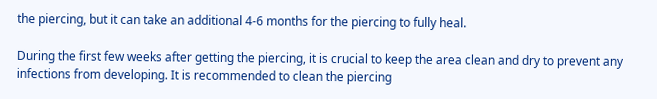the piercing, but it can take an additional 4-6 months for the piercing to fully heal.

During the first few weeks after getting the piercing, it is crucial to keep the area clean and dry to prevent any infections from developing. It is recommended to clean the piercing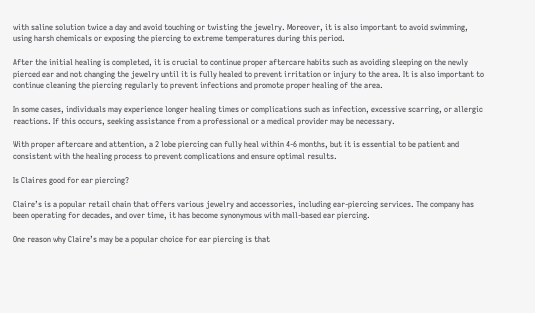with saline solution twice a day and avoid touching or twisting the jewelry. Moreover, it is also important to avoid swimming, using harsh chemicals or exposing the piercing to extreme temperatures during this period.

After the initial healing is completed, it is crucial to continue proper aftercare habits such as avoiding sleeping on the newly pierced ear and not changing the jewelry until it is fully healed to prevent irritation or injury to the area. It is also important to continue cleaning the piercing regularly to prevent infections and promote proper healing of the area.

In some cases, individuals may experience longer healing times or complications such as infection, excessive scarring, or allergic reactions. If this occurs, seeking assistance from a professional or a medical provider may be necessary.

With proper aftercare and attention, a 2 lobe piercing can fully heal within 4-6 months, but it is essential to be patient and consistent with the healing process to prevent complications and ensure optimal results.

Is Claires good for ear piercing?

Claire’s is a popular retail chain that offers various jewelry and accessories, including ear-piercing services. The company has been operating for decades, and over time, it has become synonymous with mall-based ear piercing.

One reason why Claire’s may be a popular choice for ear piercing is that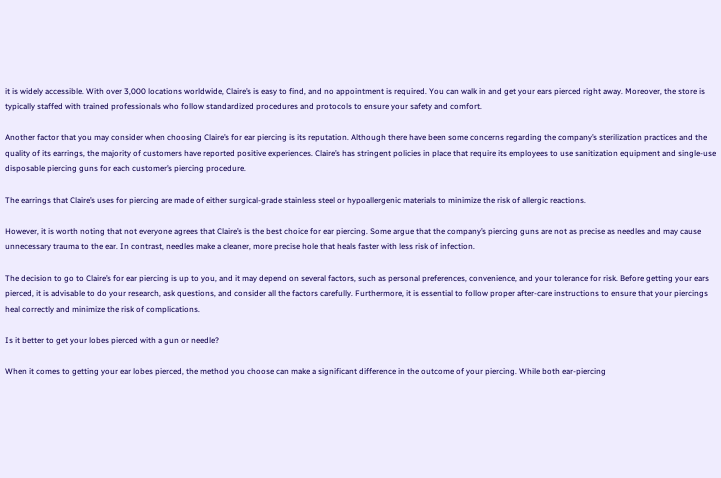it is widely accessible. With over 3,000 locations worldwide, Claire’s is easy to find, and no appointment is required. You can walk in and get your ears pierced right away. Moreover, the store is typically staffed with trained professionals who follow standardized procedures and protocols to ensure your safety and comfort.

Another factor that you may consider when choosing Claire’s for ear piercing is its reputation. Although there have been some concerns regarding the company’s sterilization practices and the quality of its earrings, the majority of customers have reported positive experiences. Claire’s has stringent policies in place that require its employees to use sanitization equipment and single-use disposable piercing guns for each customer’s piercing procedure.

The earrings that Claire’s uses for piercing are made of either surgical-grade stainless steel or hypoallergenic materials to minimize the risk of allergic reactions.

However, it is worth noting that not everyone agrees that Claire’s is the best choice for ear piercing. Some argue that the company’s piercing guns are not as precise as needles and may cause unnecessary trauma to the ear. In contrast, needles make a cleaner, more precise hole that heals faster with less risk of infection.

The decision to go to Claire’s for ear piercing is up to you, and it may depend on several factors, such as personal preferences, convenience, and your tolerance for risk. Before getting your ears pierced, it is advisable to do your research, ask questions, and consider all the factors carefully. Furthermore, it is essential to follow proper after-care instructions to ensure that your piercings heal correctly and minimize the risk of complications.

Is it better to get your lobes pierced with a gun or needle?

When it comes to getting your ear lobes pierced, the method you choose can make a significant difference in the outcome of your piercing. While both ear-piercing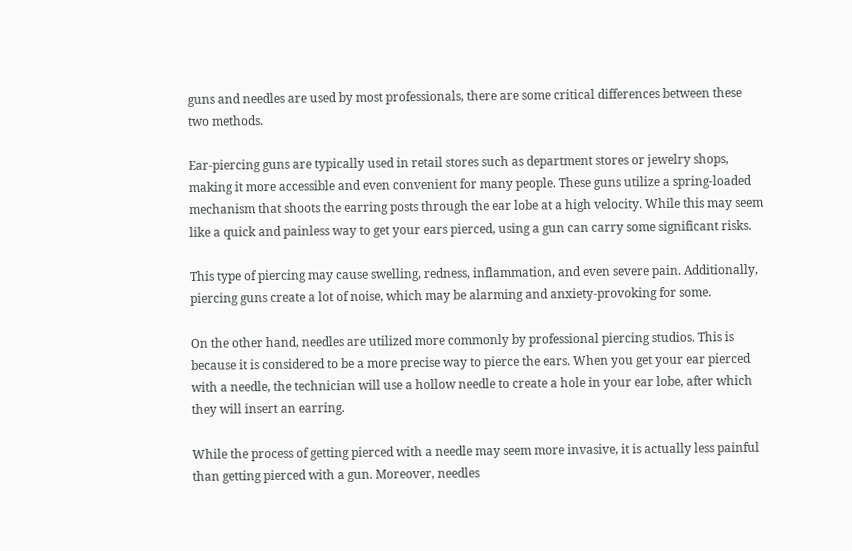guns and needles are used by most professionals, there are some critical differences between these two methods.

Ear-piercing guns are typically used in retail stores such as department stores or jewelry shops, making it more accessible and even convenient for many people. These guns utilize a spring-loaded mechanism that shoots the earring posts through the ear lobe at a high velocity. While this may seem like a quick and painless way to get your ears pierced, using a gun can carry some significant risks.

This type of piercing may cause swelling, redness, inflammation, and even severe pain. Additionally, piercing guns create a lot of noise, which may be alarming and anxiety-provoking for some.

On the other hand, needles are utilized more commonly by professional piercing studios. This is because it is considered to be a more precise way to pierce the ears. When you get your ear pierced with a needle, the technician will use a hollow needle to create a hole in your ear lobe, after which they will insert an earring.

While the process of getting pierced with a needle may seem more invasive, it is actually less painful than getting pierced with a gun. Moreover, needles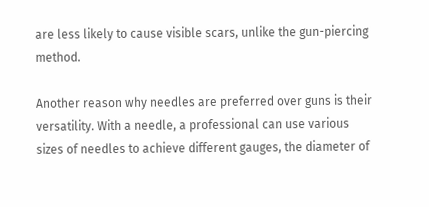are less likely to cause visible scars, unlike the gun-piercing method.

Another reason why needles are preferred over guns is their versatility. With a needle, a professional can use various sizes of needles to achieve different gauges, the diameter of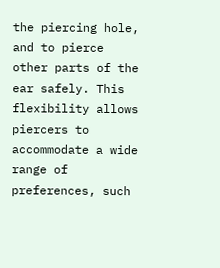the piercing hole, and to pierce other parts of the ear safely. This flexibility allows piercers to accommodate a wide range of preferences, such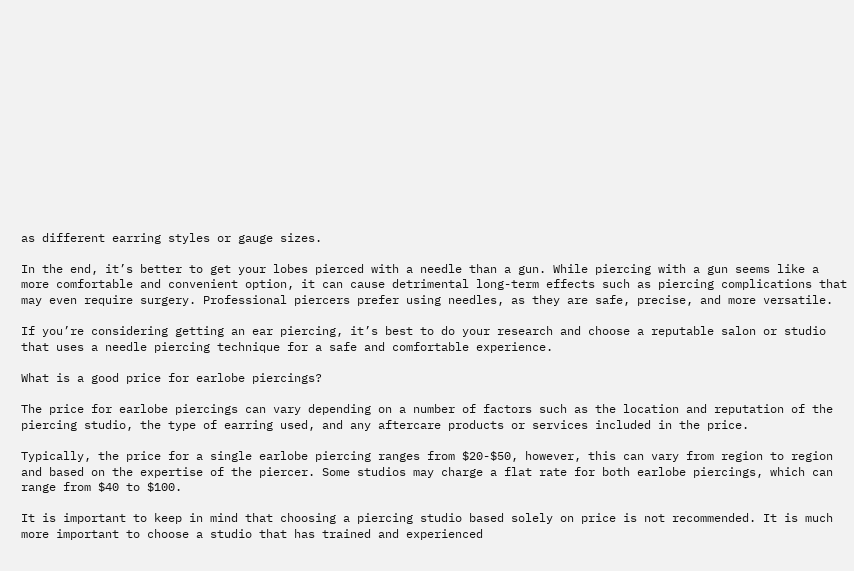as different earring styles or gauge sizes.

In the end, it’s better to get your lobes pierced with a needle than a gun. While piercing with a gun seems like a more comfortable and convenient option, it can cause detrimental long-term effects such as piercing complications that may even require surgery. Professional piercers prefer using needles, as they are safe, precise, and more versatile.

If you’re considering getting an ear piercing, it’s best to do your research and choose a reputable salon or studio that uses a needle piercing technique for a safe and comfortable experience.

What is a good price for earlobe piercings?

The price for earlobe piercings can vary depending on a number of factors such as the location and reputation of the piercing studio, the type of earring used, and any aftercare products or services included in the price.

Typically, the price for a single earlobe piercing ranges from $20-$50, however, this can vary from region to region and based on the expertise of the piercer. Some studios may charge a flat rate for both earlobe piercings, which can range from $40 to $100.

It is important to keep in mind that choosing a piercing studio based solely on price is not recommended. It is much more important to choose a studio that has trained and experienced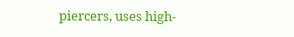piercers, uses high-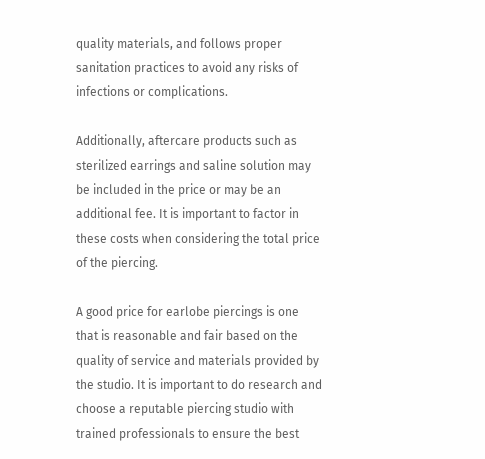quality materials, and follows proper sanitation practices to avoid any risks of infections or complications.

Additionally, aftercare products such as sterilized earrings and saline solution may be included in the price or may be an additional fee. It is important to factor in these costs when considering the total price of the piercing.

A good price for earlobe piercings is one that is reasonable and fair based on the quality of service and materials provided by the studio. It is important to do research and choose a reputable piercing studio with trained professionals to ensure the best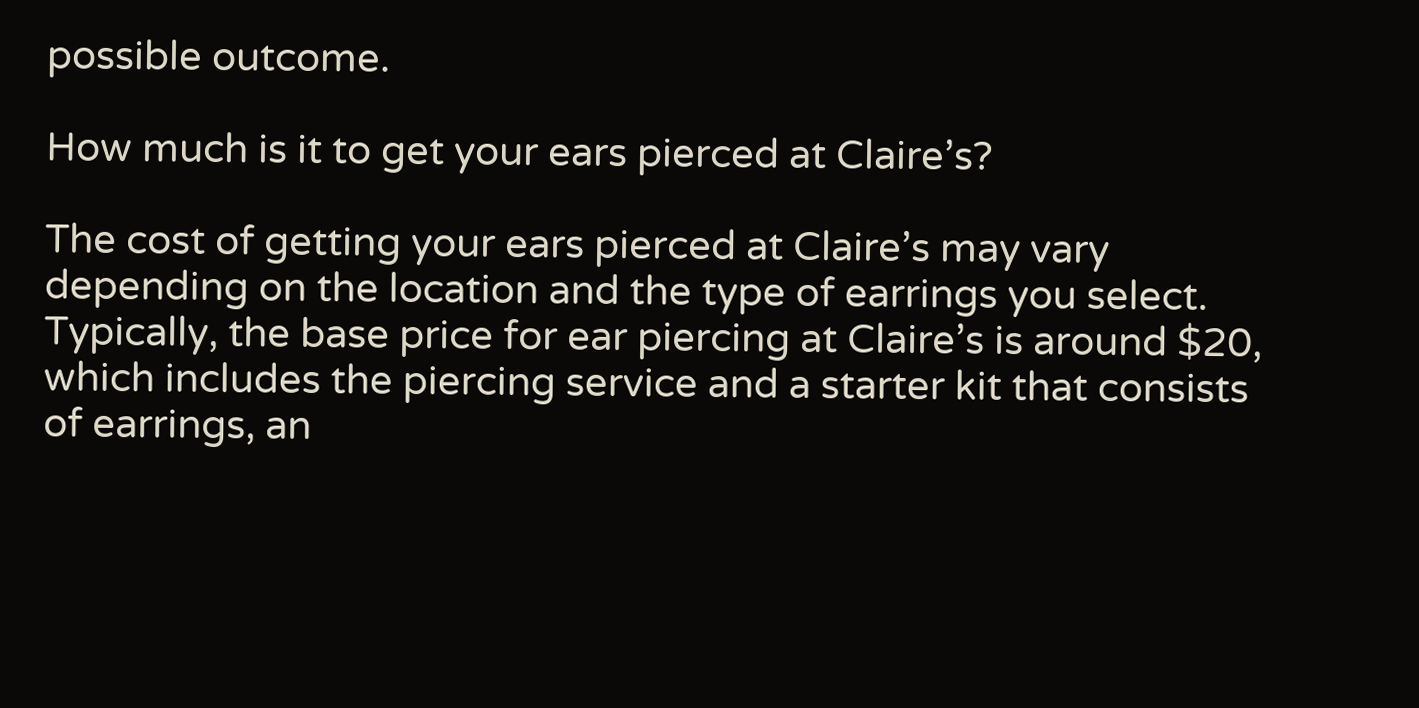possible outcome.

How much is it to get your ears pierced at Claire’s?

The cost of getting your ears pierced at Claire’s may vary depending on the location and the type of earrings you select. Typically, the base price for ear piercing at Claire’s is around $20, which includes the piercing service and a starter kit that consists of earrings, an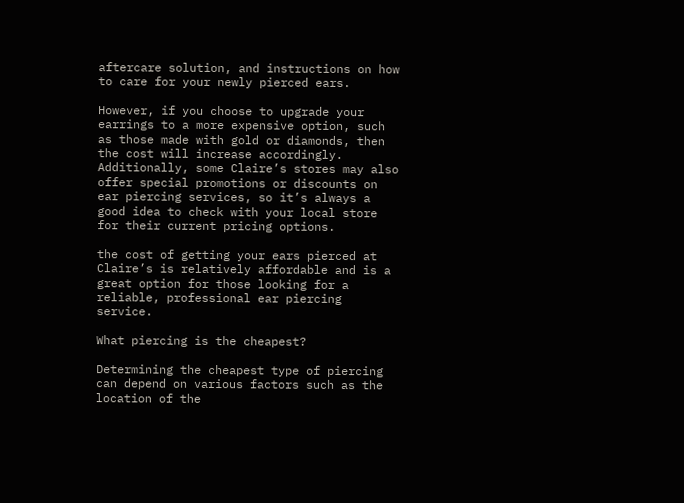aftercare solution, and instructions on how to care for your newly pierced ears.

However, if you choose to upgrade your earrings to a more expensive option, such as those made with gold or diamonds, then the cost will increase accordingly. Additionally, some Claire’s stores may also offer special promotions or discounts on ear piercing services, so it’s always a good idea to check with your local store for their current pricing options.

the cost of getting your ears pierced at Claire’s is relatively affordable and is a great option for those looking for a reliable, professional ear piercing service.

What piercing is the cheapest?

Determining the cheapest type of piercing can depend on various factors such as the location of the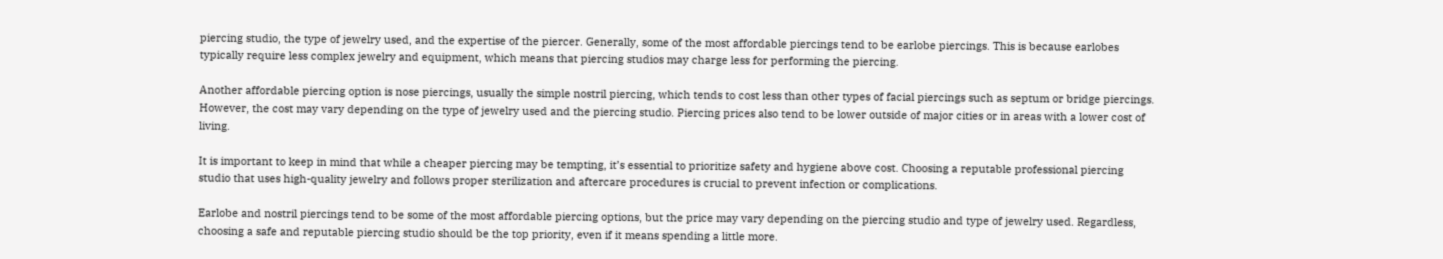piercing studio, the type of jewelry used, and the expertise of the piercer. Generally, some of the most affordable piercings tend to be earlobe piercings. This is because earlobes typically require less complex jewelry and equipment, which means that piercing studios may charge less for performing the piercing.

Another affordable piercing option is nose piercings, usually the simple nostril piercing, which tends to cost less than other types of facial piercings such as septum or bridge piercings. However, the cost may vary depending on the type of jewelry used and the piercing studio. Piercing prices also tend to be lower outside of major cities or in areas with a lower cost of living.

It is important to keep in mind that while a cheaper piercing may be tempting, it’s essential to prioritize safety and hygiene above cost. Choosing a reputable professional piercing studio that uses high-quality jewelry and follows proper sterilization and aftercare procedures is crucial to prevent infection or complications.

Earlobe and nostril piercings tend to be some of the most affordable piercing options, but the price may vary depending on the piercing studio and type of jewelry used. Regardless, choosing a safe and reputable piercing studio should be the top priority, even if it means spending a little more.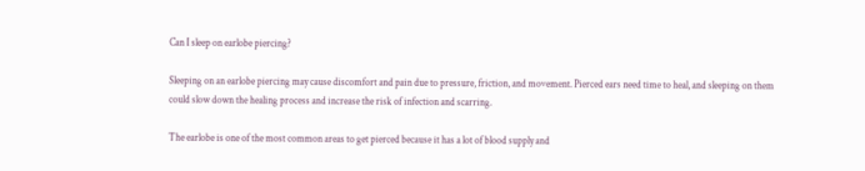Can I sleep on earlobe piercing?

Sleeping on an earlobe piercing may cause discomfort and pain due to pressure, friction, and movement. Pierced ears need time to heal, and sleeping on them could slow down the healing process and increase the risk of infection and scarring.

The earlobe is one of the most common areas to get pierced because it has a lot of blood supply and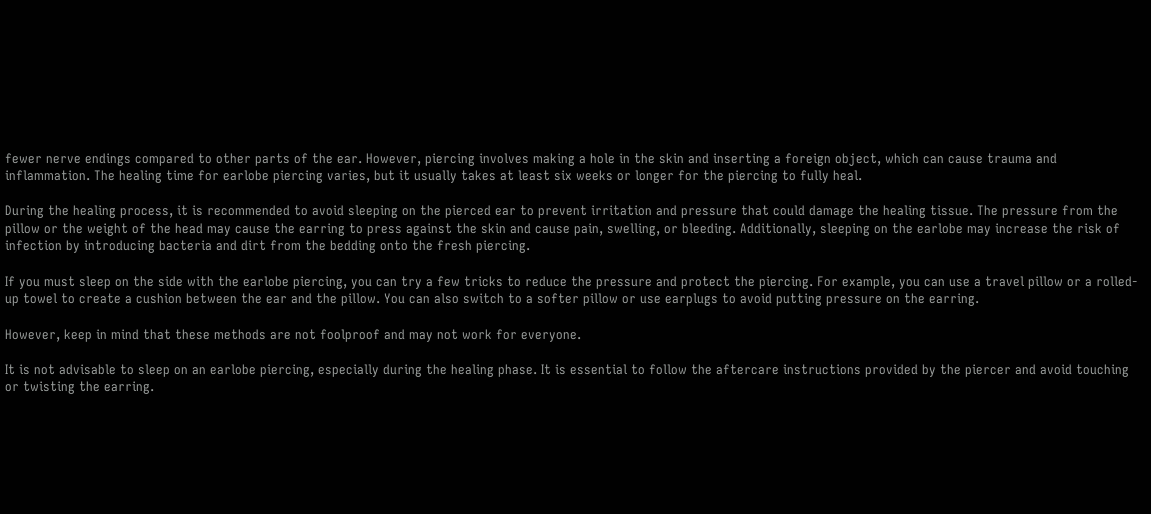fewer nerve endings compared to other parts of the ear. However, piercing involves making a hole in the skin and inserting a foreign object, which can cause trauma and inflammation. The healing time for earlobe piercing varies, but it usually takes at least six weeks or longer for the piercing to fully heal.

During the healing process, it is recommended to avoid sleeping on the pierced ear to prevent irritation and pressure that could damage the healing tissue. The pressure from the pillow or the weight of the head may cause the earring to press against the skin and cause pain, swelling, or bleeding. Additionally, sleeping on the earlobe may increase the risk of infection by introducing bacteria and dirt from the bedding onto the fresh piercing.

If you must sleep on the side with the earlobe piercing, you can try a few tricks to reduce the pressure and protect the piercing. For example, you can use a travel pillow or a rolled-up towel to create a cushion between the ear and the pillow. You can also switch to a softer pillow or use earplugs to avoid putting pressure on the earring.

However, keep in mind that these methods are not foolproof and may not work for everyone.

It is not advisable to sleep on an earlobe piercing, especially during the healing phase. It is essential to follow the aftercare instructions provided by the piercer and avoid touching or twisting the earring.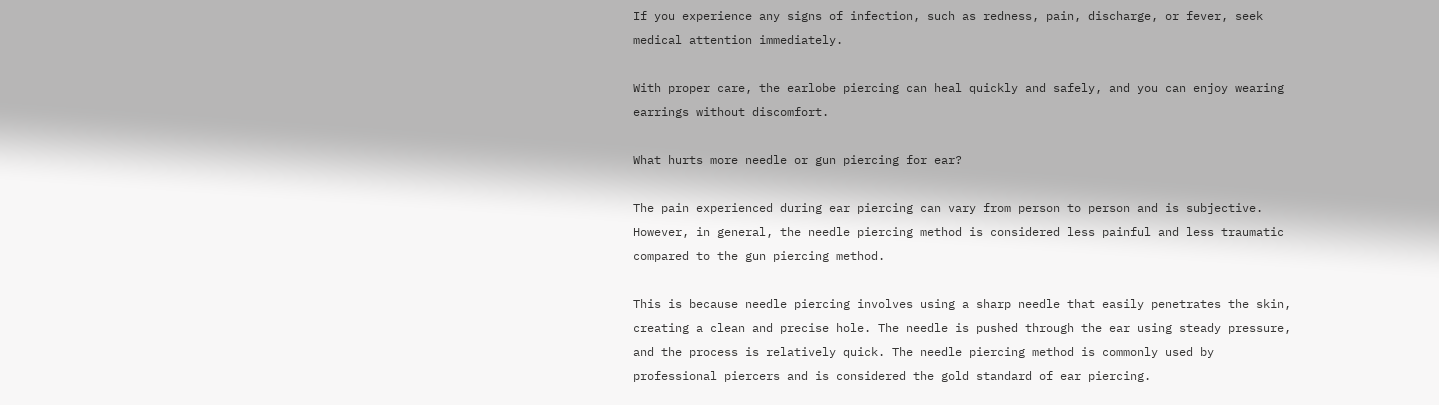If you experience any signs of infection, such as redness, pain, discharge, or fever, seek medical attention immediately.

With proper care, the earlobe piercing can heal quickly and safely, and you can enjoy wearing earrings without discomfort.

What hurts more needle or gun piercing for ear?

The pain experienced during ear piercing can vary from person to person and is subjective. However, in general, the needle piercing method is considered less painful and less traumatic compared to the gun piercing method.

This is because needle piercing involves using a sharp needle that easily penetrates the skin, creating a clean and precise hole. The needle is pushed through the ear using steady pressure, and the process is relatively quick. The needle piercing method is commonly used by professional piercers and is considered the gold standard of ear piercing.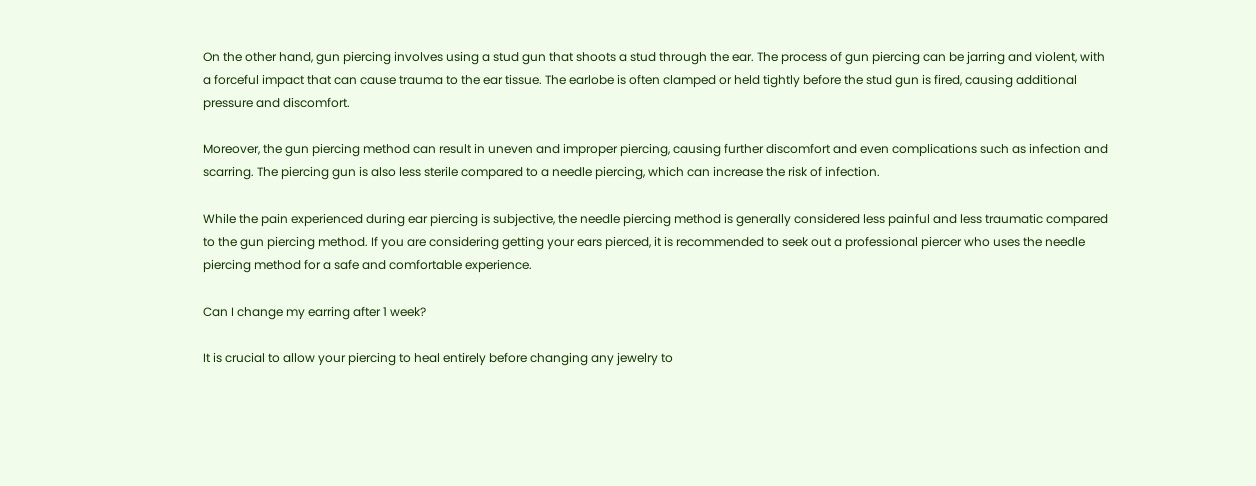On the other hand, gun piercing involves using a stud gun that shoots a stud through the ear. The process of gun piercing can be jarring and violent, with a forceful impact that can cause trauma to the ear tissue. The earlobe is often clamped or held tightly before the stud gun is fired, causing additional pressure and discomfort.

Moreover, the gun piercing method can result in uneven and improper piercing, causing further discomfort and even complications such as infection and scarring. The piercing gun is also less sterile compared to a needle piercing, which can increase the risk of infection.

While the pain experienced during ear piercing is subjective, the needle piercing method is generally considered less painful and less traumatic compared to the gun piercing method. If you are considering getting your ears pierced, it is recommended to seek out a professional piercer who uses the needle piercing method for a safe and comfortable experience.

Can I change my earring after 1 week?

It is crucial to allow your piercing to heal entirely before changing any jewelry to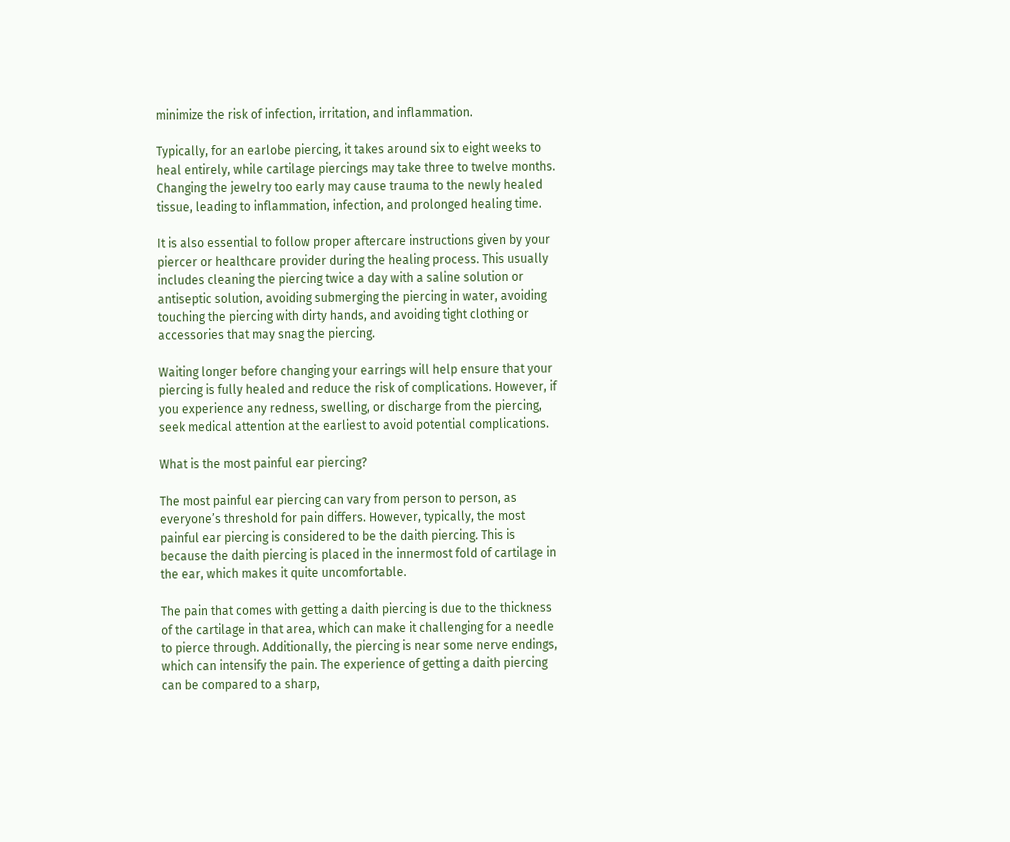minimize the risk of infection, irritation, and inflammation.

Typically, for an earlobe piercing, it takes around six to eight weeks to heal entirely, while cartilage piercings may take three to twelve months. Changing the jewelry too early may cause trauma to the newly healed tissue, leading to inflammation, infection, and prolonged healing time.

It is also essential to follow proper aftercare instructions given by your piercer or healthcare provider during the healing process. This usually includes cleaning the piercing twice a day with a saline solution or antiseptic solution, avoiding submerging the piercing in water, avoiding touching the piercing with dirty hands, and avoiding tight clothing or accessories that may snag the piercing.

Waiting longer before changing your earrings will help ensure that your piercing is fully healed and reduce the risk of complications. However, if you experience any redness, swelling, or discharge from the piercing, seek medical attention at the earliest to avoid potential complications.

What is the most painful ear piercing?

The most painful ear piercing can vary from person to person, as everyone’s threshold for pain differs. However, typically, the most painful ear piercing is considered to be the daith piercing. This is because the daith piercing is placed in the innermost fold of cartilage in the ear, which makes it quite uncomfortable.

The pain that comes with getting a daith piercing is due to the thickness of the cartilage in that area, which can make it challenging for a needle to pierce through. Additionally, the piercing is near some nerve endings, which can intensify the pain. The experience of getting a daith piercing can be compared to a sharp,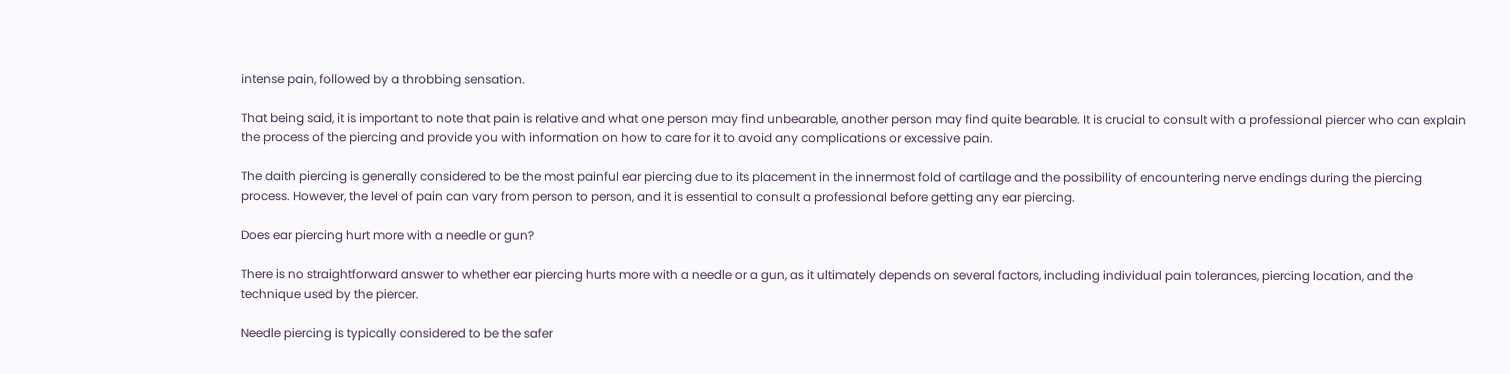intense pain, followed by a throbbing sensation.

That being said, it is important to note that pain is relative and what one person may find unbearable, another person may find quite bearable. It is crucial to consult with a professional piercer who can explain the process of the piercing and provide you with information on how to care for it to avoid any complications or excessive pain.

The daith piercing is generally considered to be the most painful ear piercing due to its placement in the innermost fold of cartilage and the possibility of encountering nerve endings during the piercing process. However, the level of pain can vary from person to person, and it is essential to consult a professional before getting any ear piercing.

Does ear piercing hurt more with a needle or gun?

There is no straightforward answer to whether ear piercing hurts more with a needle or a gun, as it ultimately depends on several factors, including individual pain tolerances, piercing location, and the technique used by the piercer.

Needle piercing is typically considered to be the safer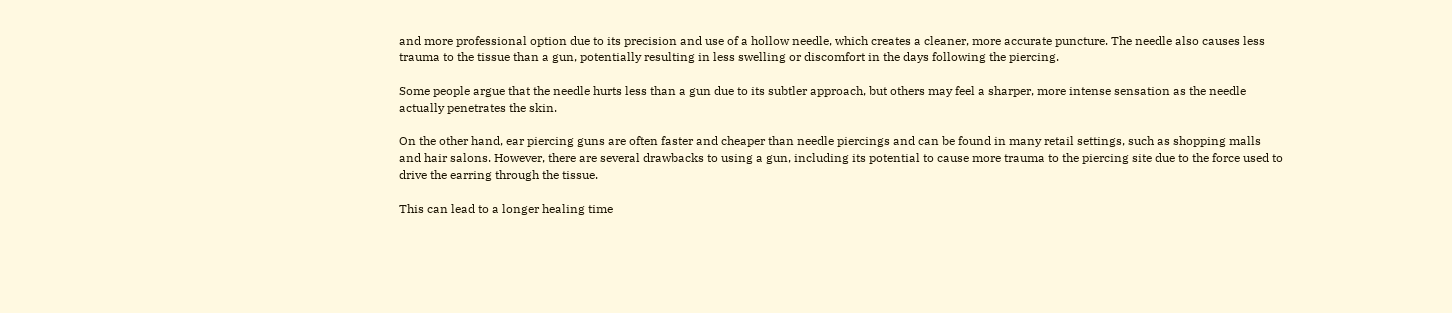and more professional option due to its precision and use of a hollow needle, which creates a cleaner, more accurate puncture. The needle also causes less trauma to the tissue than a gun, potentially resulting in less swelling or discomfort in the days following the piercing.

Some people argue that the needle hurts less than a gun due to its subtler approach, but others may feel a sharper, more intense sensation as the needle actually penetrates the skin.

On the other hand, ear piercing guns are often faster and cheaper than needle piercings and can be found in many retail settings, such as shopping malls and hair salons. However, there are several drawbacks to using a gun, including its potential to cause more trauma to the piercing site due to the force used to drive the earring through the tissue.

This can lead to a longer healing time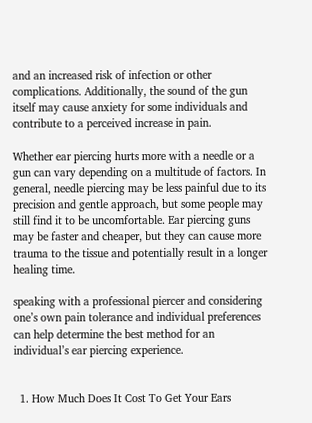and an increased risk of infection or other complications. Additionally, the sound of the gun itself may cause anxiety for some individuals and contribute to a perceived increase in pain.

Whether ear piercing hurts more with a needle or a gun can vary depending on a multitude of factors. In general, needle piercing may be less painful due to its precision and gentle approach, but some people may still find it to be uncomfortable. Ear piercing guns may be faster and cheaper, but they can cause more trauma to the tissue and potentially result in a longer healing time.

speaking with a professional piercer and considering one’s own pain tolerance and individual preferences can help determine the best method for an individual’s ear piercing experience.


  1. How Much Does It Cost To Get Your Ears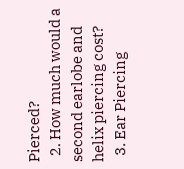Pierced?
  2. How much would a second earlobe and helix piercing cost?
  3. Ear Piercing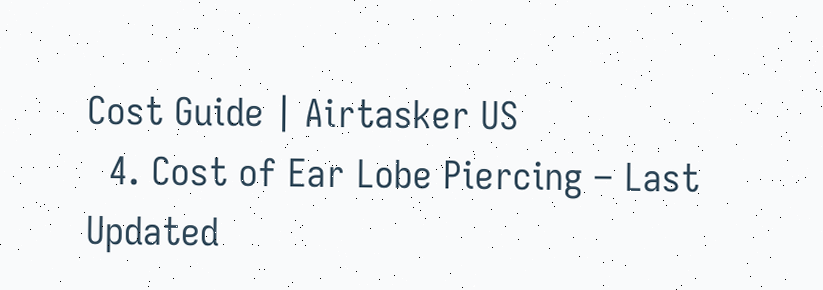Cost Guide | Airtasker US
  4. Cost of Ear Lobe Piercing – Last Updated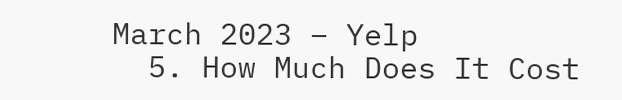March 2023 – Yelp
  5. How Much Does It Cost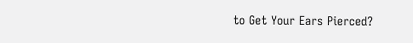to Get Your Ears Pierced?